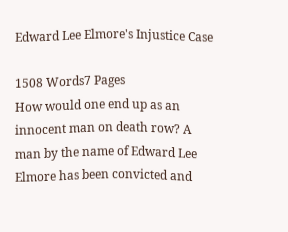Edward Lee Elmore's Injustice Case

1508 Words7 Pages
How would one end up as an innocent man on death row? A man by the name of Edward Lee Elmore has been convicted and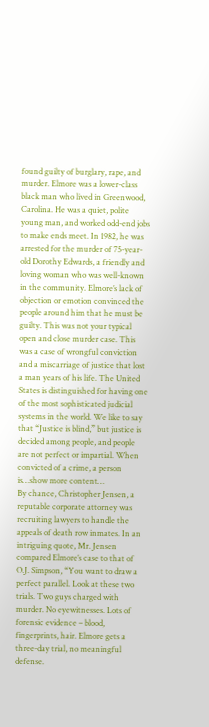found guilty of burglary, rape, and murder. Elmore was a lower-class black man who lived in Greenwood, Carolina. He was a quiet, polite young man, and worked odd-end jobs to make ends meet. In 1982, he was arrested for the murder of 75-year-old Dorothy Edwards, a friendly and loving woman who was well-known in the community. Elmore’s lack of objection or emotion convinced the people around him that he must be guilty. This was not your typical open and close murder case. This was a case of wrongful conviction and a miscarriage of justice that lost a man years of his life. The United States is distinguished for having one of the most sophisticated judicial systems in the world. We like to say that “Justice is blind,” but justice is decided among people, and people are not perfect or impartial. When convicted of a crime, a person is…show more content…
By chance, Christopher Jensen, a reputable corporate attorney was recruiting lawyers to handle the appeals of death row inmates. In an intriguing quote, Mr. Jensen compared Elmore’s case to that of O.J. Simpson, “You want to draw a perfect parallel. Look at these two trials. Two guys charged with murder. No eyewitnesses. Lots of forensic evidence – blood, fingerprints, hair. Elmore gets a three-day trial, no meaningful defense.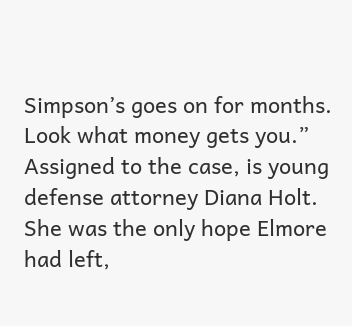Simpson’s goes on for months. Look what money gets you.” Assigned to the case, is young defense attorney Diana Holt. She was the only hope Elmore had left,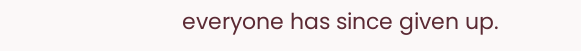everyone has since given up.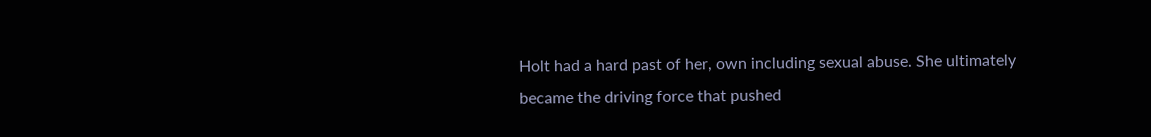Holt had a hard past of her, own including sexual abuse. She ultimately became the driving force that pushed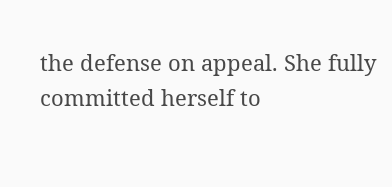the defense on appeal. She fully committed herself to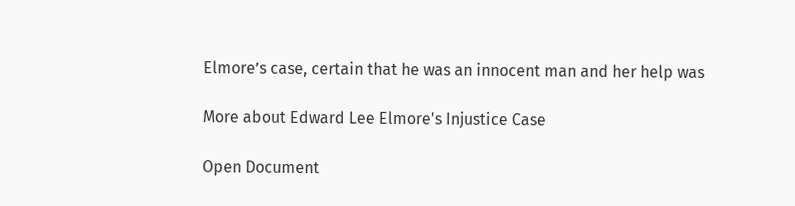Elmore’s case, certain that he was an innocent man and her help was

More about Edward Lee Elmore's Injustice Case

Open Document